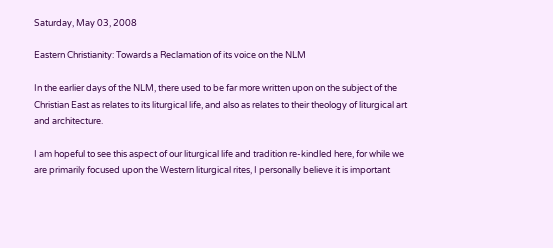Saturday, May 03, 2008

Eastern Christianity: Towards a Reclamation of its voice on the NLM

In the earlier days of the NLM, there used to be far more written upon on the subject of the Christian East as relates to its liturgical life, and also as relates to their theology of liturgical art and architecture.

I am hopeful to see this aspect of our liturgical life and tradition re-kindled here, for while we are primarily focused upon the Western liturgical rites, I personally believe it is important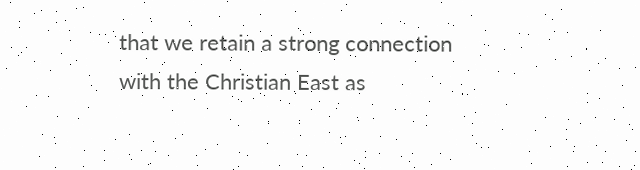that we retain a strong connection with the Christian East as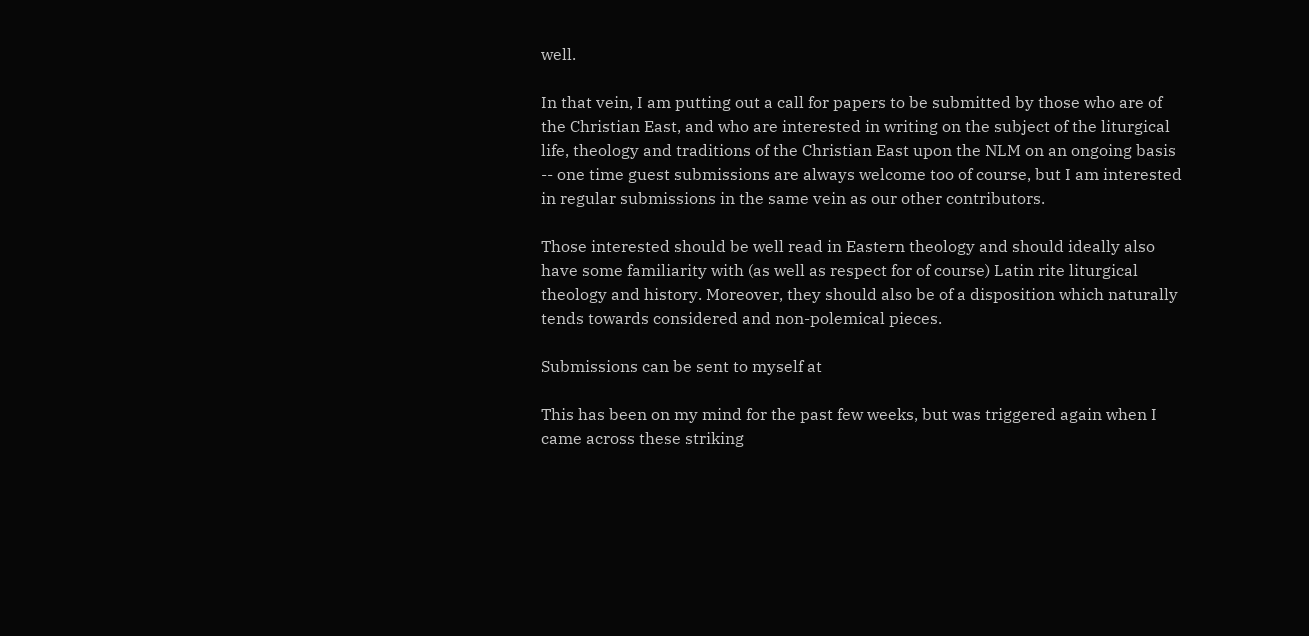well.

In that vein, I am putting out a call for papers to be submitted by those who are of the Christian East, and who are interested in writing on the subject of the liturgical life, theology and traditions of the Christian East upon the NLM on an ongoing basis -- one time guest submissions are always welcome too of course, but I am interested in regular submissions in the same vein as our other contributors.

Those interested should be well read in Eastern theology and should ideally also have some familiarity with (as well as respect for of course) Latin rite liturgical theology and history. Moreover, they should also be of a disposition which naturally tends towards considered and non-polemical pieces.

Submissions can be sent to myself at

This has been on my mind for the past few weeks, but was triggered again when I came across these striking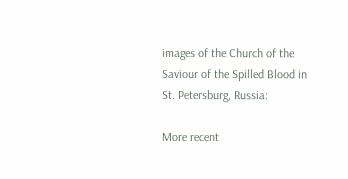images of the Church of the Saviour of the Spilled Blood in St. Petersburg, Russia:

More recent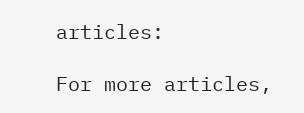articles:

For more articles,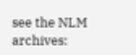see the NLM archives: